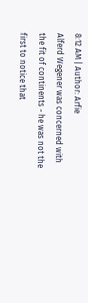8:12 AM | Author: Arfie
Alferd Wegener was concerned with the fit of continents - he was not the first to notice that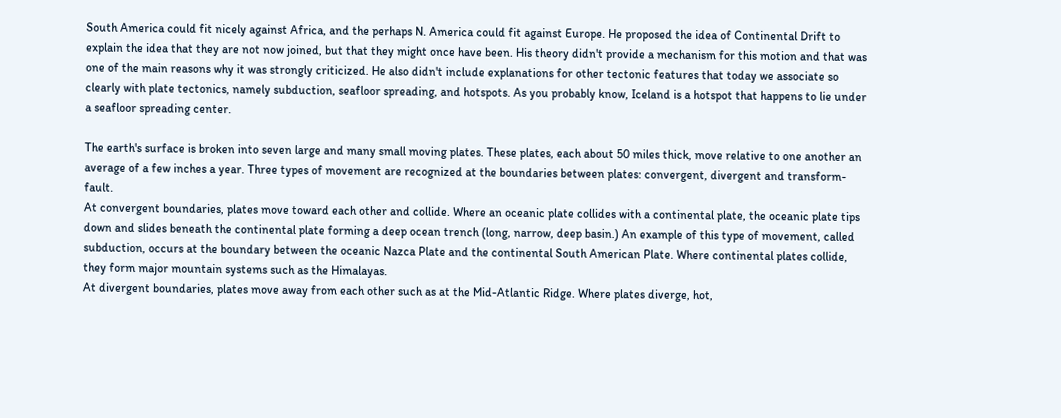South America could fit nicely against Africa, and the perhaps N. America could fit against Europe. He proposed the idea of Continental Drift to explain the idea that they are not now joined, but that they might once have been. His theory didn't provide a mechanism for this motion and that was one of the main reasons why it was strongly criticized. He also didn't include explanations for other tectonic features that today we associate so clearly with plate tectonics, namely subduction, seafloor spreading, and hotspots. As you probably know, Iceland is a hotspot that happens to lie under a seafloor spreading center.

The earth's surface is broken into seven large and many small moving plates. These plates, each about 50 miles thick, move relative to one another an average of a few inches a year. Three types of movement are recognized at the boundaries between plates: convergent, divergent and transform-fault.
At convergent boundaries, plates move toward each other and collide. Where an oceanic plate collides with a continental plate, the oceanic plate tips down and slides beneath the continental plate forming a deep ocean trench (long, narrow, deep basin.) An example of this type of movement, called subduction, occurs at the boundary between the oceanic Nazca Plate and the continental South American Plate. Where continental plates collide, they form major mountain systems such as the Himalayas.
At divergent boundaries, plates move away from each other such as at the Mid-Atlantic Ridge. Where plates diverge, hot,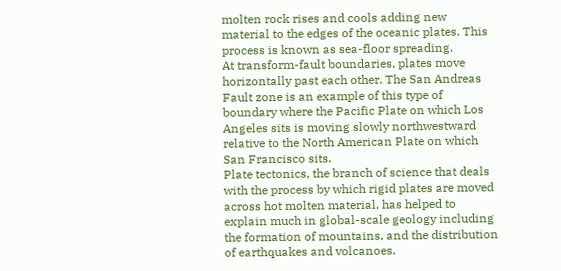molten rock rises and cools adding new material to the edges of the oceanic plates. This process is known as sea-floor spreading.
At transform-fault boundaries, plates move horizontally past each other. The San Andreas Fault zone is an example of this type of boundary where the Pacific Plate on which Los Angeles sits is moving slowly northwestward relative to the North American Plate on which San Francisco sits.
Plate tectonics, the branch of science that deals with the process by which rigid plates are moved across hot molten material, has helped to explain much in global-scale geology including the formation of mountains, and the distribution of earthquakes and volcanoes.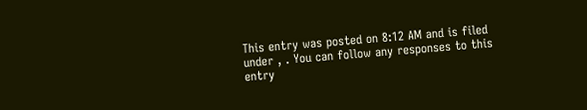This entry was posted on 8:12 AM and is filed under , . You can follow any responses to this entry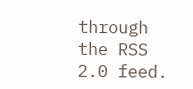through the RSS 2.0 feed.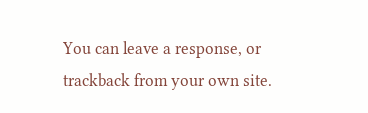You can leave a response, or trackback from your own site.